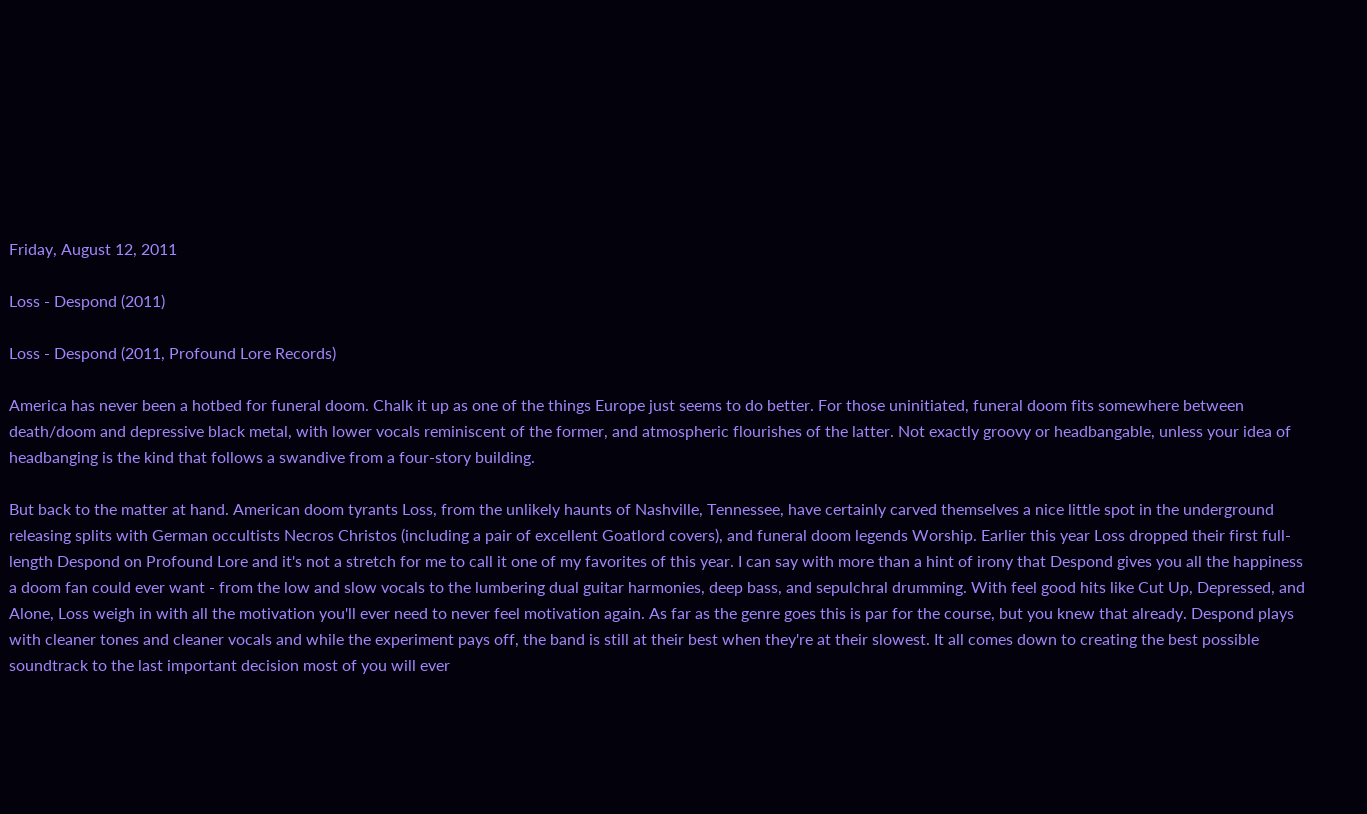Friday, August 12, 2011

Loss - Despond (2011)

Loss - Despond (2011, Profound Lore Records)

America has never been a hotbed for funeral doom. Chalk it up as one of the things Europe just seems to do better. For those uninitiated, funeral doom fits somewhere between death/doom and depressive black metal, with lower vocals reminiscent of the former, and atmospheric flourishes of the latter. Not exactly groovy or headbangable, unless your idea of headbanging is the kind that follows a swandive from a four-story building.

But back to the matter at hand. American doom tyrants Loss, from the unlikely haunts of Nashville, Tennessee, have certainly carved themselves a nice little spot in the underground releasing splits with German occultists Necros Christos (including a pair of excellent Goatlord covers), and funeral doom legends Worship. Earlier this year Loss dropped their first full-length Despond on Profound Lore and it's not a stretch for me to call it one of my favorites of this year. I can say with more than a hint of irony that Despond gives you all the happiness a doom fan could ever want - from the low and slow vocals to the lumbering dual guitar harmonies, deep bass, and sepulchral drumming. With feel good hits like Cut Up, Depressed, and Alone, Loss weigh in with all the motivation you'll ever need to never feel motivation again. As far as the genre goes this is par for the course, but you knew that already. Despond plays with cleaner tones and cleaner vocals and while the experiment pays off, the band is still at their best when they're at their slowest. It all comes down to creating the best possible soundtrack to the last important decision most of you will ever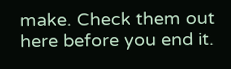make. Check them out here before you end it.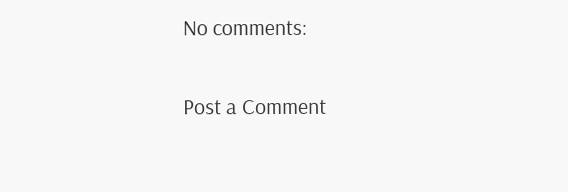No comments:

Post a Comment